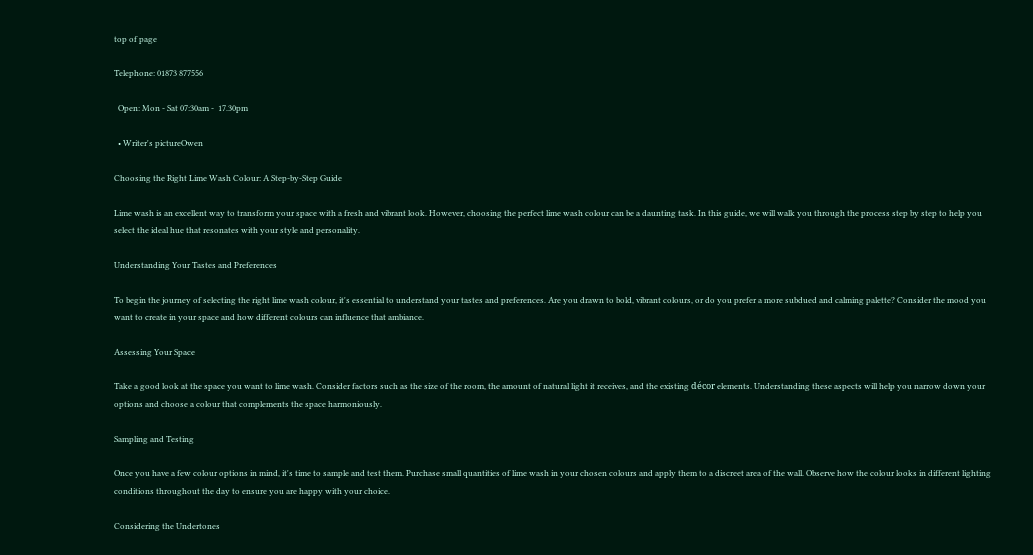top of page

Telephone: 01873 877556

  Open: Mon - Sat 07:30am -  17.30pm

  • Writer's pictureOwen

Choosing the Right Lime Wash Colour: A Step-by-Step Guide

Lime wash is an excellent way to transform your space with a fresh and vibrant look. However, choosing the perfect lime wash colour can be a daunting task. In this guide, we will walk you through the process step by step to help you select the ideal hue that resonates with your style and personality.

Understanding Your Tastes and Preferences

To begin the journey of selecting the right lime wash colour, it's essential to understand your tastes and preferences. Are you drawn to bold, vibrant colours, or do you prefer a more subdued and calming palette? Consider the mood you want to create in your space and how different colours can influence that ambiance.

Assessing Your Space

Take a good look at the space you want to lime wash. Consider factors such as the size of the room, the amount of natural light it receives, and the existing décor elements. Understanding these aspects will help you narrow down your options and choose a colour that complements the space harmoniously.

Sampling and Testing

Once you have a few colour options in mind, it's time to sample and test them. Purchase small quantities of lime wash in your chosen colours and apply them to a discreet area of the wall. Observe how the colour looks in different lighting conditions throughout the day to ensure you are happy with your choice.

Considering the Undertones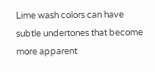Lime wash colors can have subtle undertones that become more apparent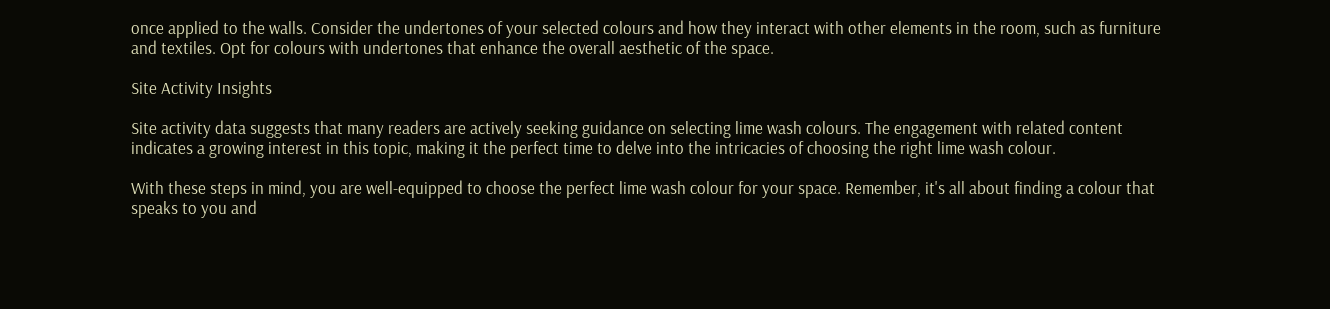once applied to the walls. Consider the undertones of your selected colours and how they interact with other elements in the room, such as furniture and textiles. Opt for colours with undertones that enhance the overall aesthetic of the space.

Site Activity Insights

Site activity data suggests that many readers are actively seeking guidance on selecting lime wash colours. The engagement with related content indicates a growing interest in this topic, making it the perfect time to delve into the intricacies of choosing the right lime wash colour.

With these steps in mind, you are well-equipped to choose the perfect lime wash colour for your space. Remember, it's all about finding a colour that speaks to you and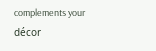complements your décor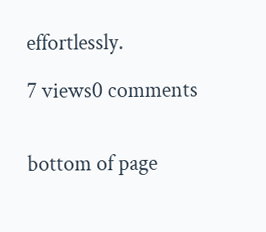effortlessly.

7 views0 comments


bottom of page